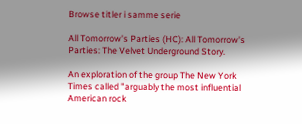Browse titler i samme serie

All Tomorrow's Parties (HC): All Tomorrow's Parties: The Velvet Underground Story.

An exploration of the group The New York Times called "arguably the most influential American rock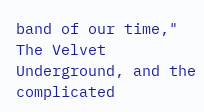band of our time," The Velvet Underground, and the complicated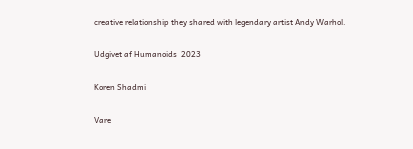creative relationship they shared with legendary artist Andy Warhol.

Udgivet af Humanoids  2023

Koren Shadmi

Vare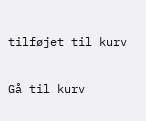tilføjet til kurv

Gå til kurv